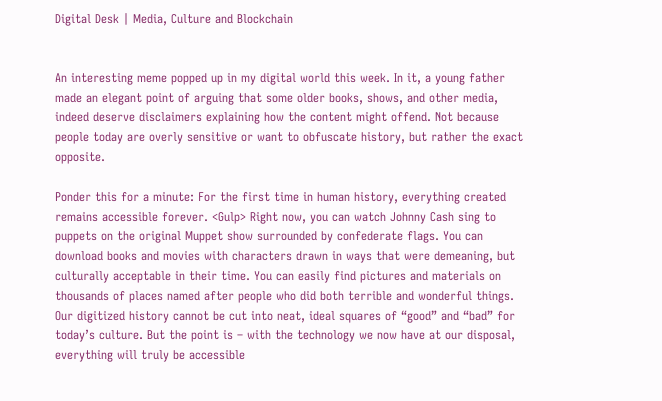Digital Desk | Media, Culture and Blockchain


An interesting meme popped up in my digital world this week. In it, a young father made an elegant point of arguing that some older books, shows, and other media, indeed deserve disclaimers explaining how the content might offend. Not because people today are overly sensitive or want to obfuscate history, but rather the exact opposite.

Ponder this for a minute: For the first time in human history, everything created remains accessible forever. <Gulp> Right now, you can watch Johnny Cash sing to puppets on the original Muppet show surrounded by confederate flags. You can download books and movies with characters drawn in ways that were demeaning, but culturally acceptable in their time. You can easily find pictures and materials on thousands of places named after people who did both terrible and wonderful things. Our digitized history cannot be cut into neat, ideal squares of “good” and “bad” for today’s culture. But the point is – with the technology we now have at our disposal, everything will truly be accessible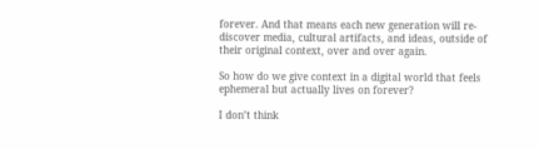forever. And that means each new generation will re-discover media, cultural artifacts, and ideas, outside of their original context, over and over again.

So how do we give context in a digital world that feels ephemeral but actually lives on forever?

I don’t think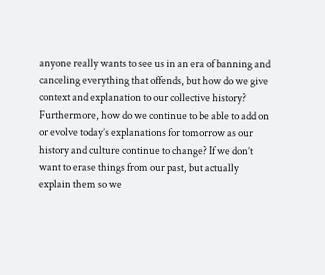anyone really wants to see us in an era of banning and canceling everything that offends, but how do we give context and explanation to our collective history? Furthermore, how do we continue to be able to add on or evolve today’s explanations for tomorrow as our history and culture continue to change? If we don’t want to erase things from our past, but actually explain them so we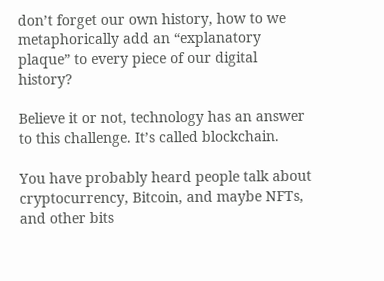don’t forget our own history, how to we metaphorically add an “explanatory plaque” to every piece of our digital history?

Believe it or not, technology has an answer to this challenge. It’s called blockchain.

You have probably heard people talk about cryptocurrency, Bitcoin, and maybe NFTs, and other bits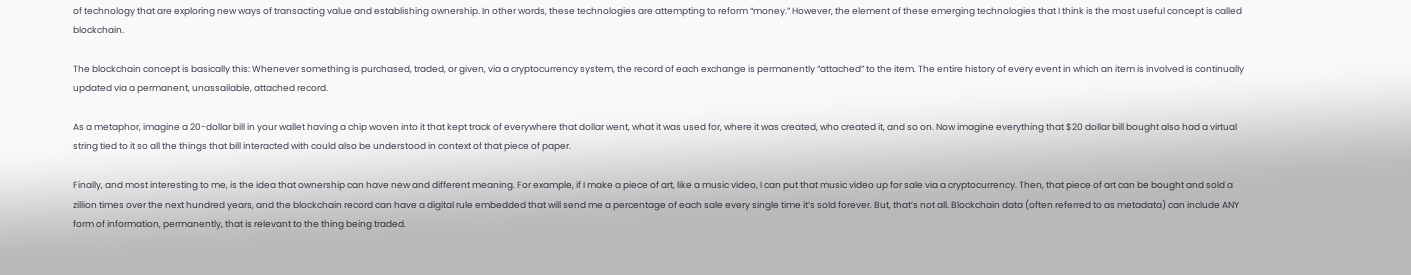of technology that are exploring new ways of transacting value and establishing ownership. In other words, these technologies are attempting to reform “money.” However, the element of these emerging technologies that I think is the most useful concept is called blockchain.

The blockchain concept is basically this: Whenever something is purchased, traded, or given, via a cryptocurrency system, the record of each exchange is permanently “attached” to the item. The entire history of every event in which an item is involved is continually updated via a permanent, unassailable, attached record.

As a metaphor, imagine a 20-dollar bill in your wallet having a chip woven into it that kept track of everywhere that dollar went, what it was used for, where it was created, who created it, and so on. Now imagine everything that $20 dollar bill bought also had a virtual string tied to it so all the things that bill interacted with could also be understood in context of that piece of paper.

Finally, and most interesting to me, is the idea that ownership can have new and different meaning. For example, if I make a piece of art, like a music video, I can put that music video up for sale via a cryptocurrency. Then, that piece of art can be bought and sold a zillion times over the next hundred years, and the blockchain record can have a digital rule embedded that will send me a percentage of each sale every single time it’s sold forever. But, that’s not all. Blockchain data (often referred to as metadata) can include ANY form of information, permanently, that is relevant to the thing being traded.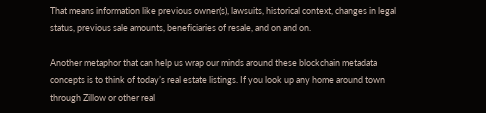That means information like previous owner(s), lawsuits, historical context, changes in legal status, previous sale amounts, beneficiaries of resale, and on and on.

Another metaphor that can help us wrap our minds around these blockchain metadata concepts is to think of today’s real estate listings. If you look up any home around town through Zillow or other real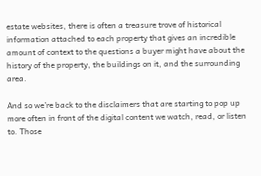estate websites, there is often a treasure trove of historical information attached to each property that gives an incredible amount of context to the questions a buyer might have about the history of the property, the buildings on it, and the surrounding area.

And so we’re back to the disclaimers that are starting to pop up more often in front of the digital content we watch, read, or listen to. Those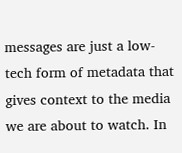messages are just a low-tech form of metadata that gives context to the media we are about to watch. In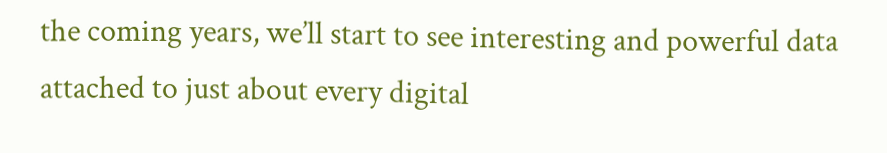the coming years, we’ll start to see interesting and powerful data attached to just about every digital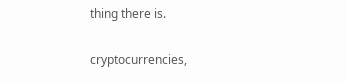thing there is.

cryptocurrencies,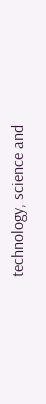technology, science and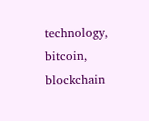technology, bitcoin, blockchain